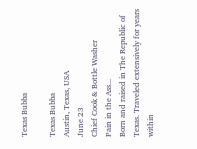Texas Bubba

Texas Bubba
Austin, Texas, USA
June 23
Chief Cook & Bottle Washer
Pain in the Ass...
Born and raised in The Republic of Texas. Traveled extensively for years within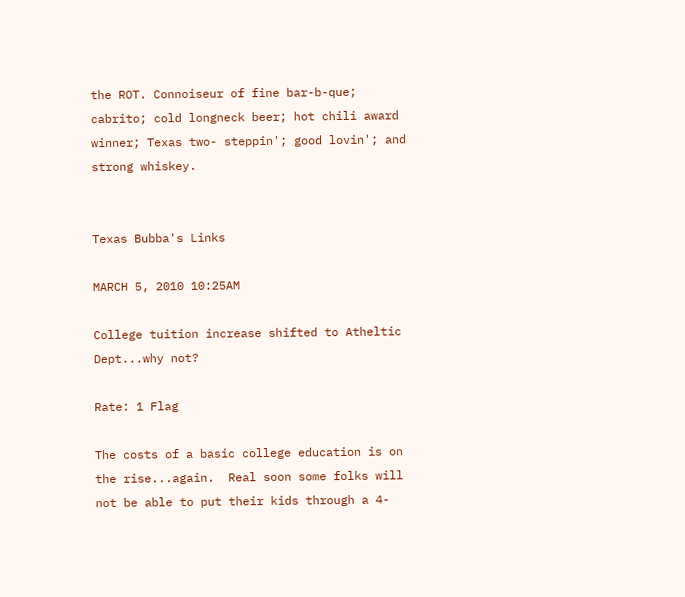the ROT. Connoiseur of fine bar-b-que; cabrito; cold longneck beer; hot chili award winner; Texas two- steppin'; good lovin'; and strong whiskey.


Texas Bubba's Links

MARCH 5, 2010 10:25AM

College tuition increase shifted to Atheltic Dept...why not?

Rate: 1 Flag

The costs of a basic college education is on the rise...again.  Real soon some folks will not be able to put their kids through a 4-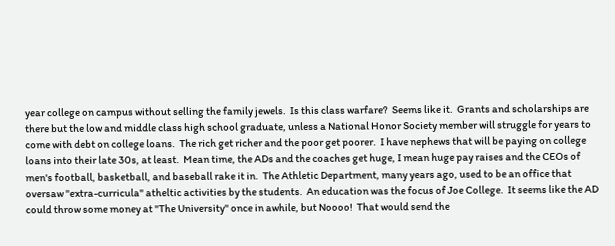year college on campus without selling the family jewels.  Is this class warfare?  Seems like it.  Grants and scholarships are there but the low and middle class high school graduate, unless a National Honor Society member will struggle for years to come with debt on college loans.  The rich get richer and the poor get poorer.  I have nephews that will be paying on college loans into their late 30s, at least.  Mean time, the ADs and the coaches get huge, I mean huge pay raises and the CEOs of men's football, basketball, and baseball rake it in.  The Athletic Department, many years ago, used to be an office that oversaw "extra-curricula" atheltic activities by the students.  An education was the focus of Joe College.  It seems like the AD could throw some money at "The University" once in awhile, but Noooo!  That would send the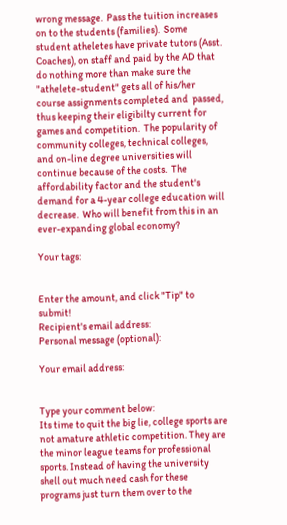wrong message.  Pass the tuition increases on to the students (families).  Some student atheletes have private tutors (Asst. Coaches), on staff and paid by the AD that do nothing more than make sure the "athelete-student" gets all of his/her course assignments completed and  passed, thus keeping their eligibilty current for games and competition.  The popularity of community colleges, technical colleges, and on-line degree universities will continue because of the costs.  The affordability factor and the student's demand for a 4-year college education will decrease.  Who will benefit from this in an ever-expanding global economy?

Your tags:


Enter the amount, and click "Tip" to submit!
Recipient's email address:
Personal message (optional):

Your email address:


Type your comment below:
Its time to quit the big lie, college sports are not amature athletic competition. They are the minor league teams for professional sports. Instead of having the university shell out much need cash for these programs just turn them over to the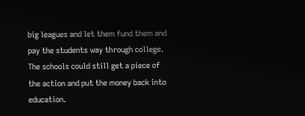big leagues and let them fund them and pay the students way through college. The schools could still get a piece of the action and put the money back into education.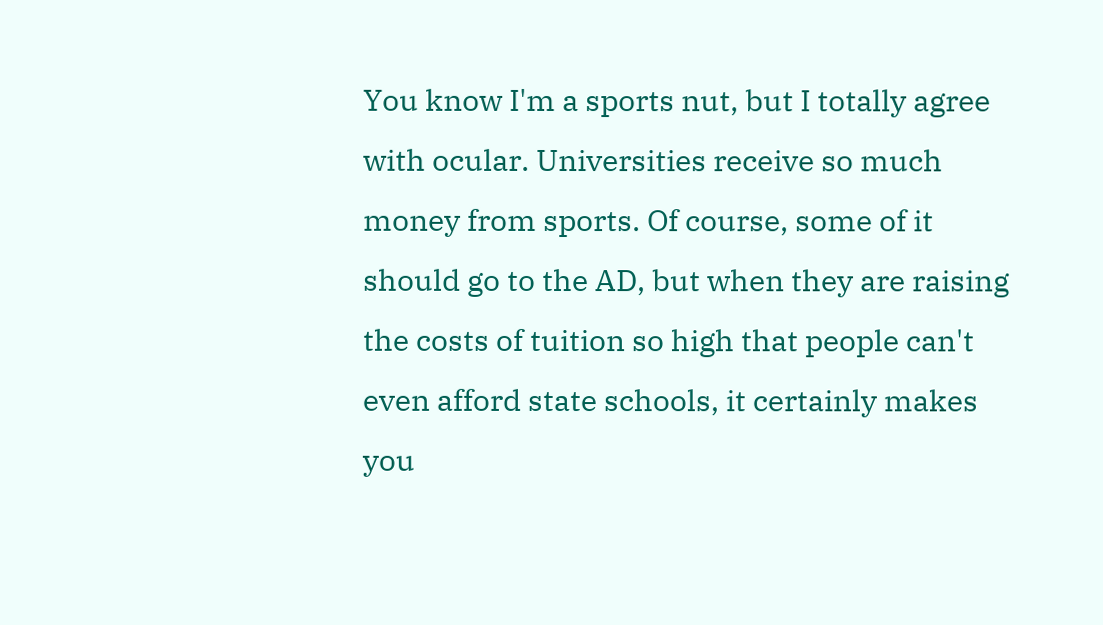You know I'm a sports nut, but I totally agree with ocular. Universities receive so much money from sports. Of course, some of it should go to the AD, but when they are raising the costs of tuition so high that people can't even afford state schools, it certainly makes you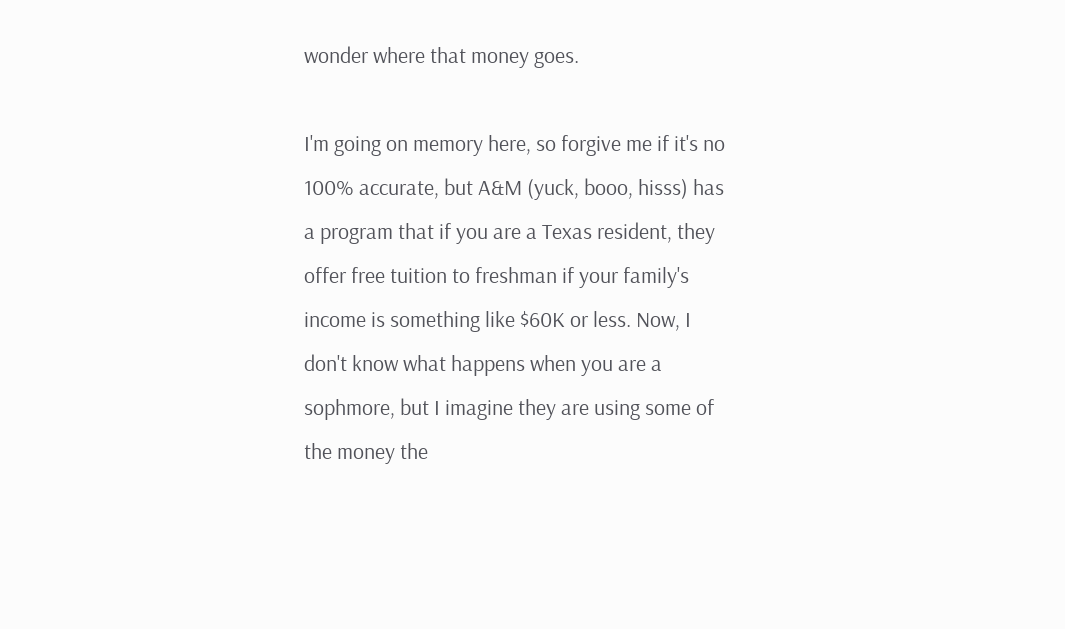wonder where that money goes.

I'm going on memory here, so forgive me if it's no 100% accurate, but A&M (yuck, booo, hisss) has a program that if you are a Texas resident, they offer free tuition to freshman if your family's income is something like $60K or less. Now, I don't know what happens when you are a sophmore, but I imagine they are using some of the money the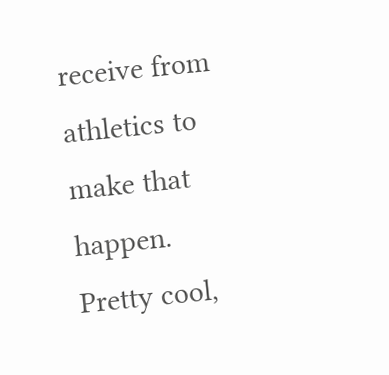receive from athletics to make that happen. Pretty cool,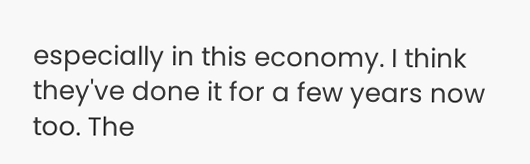especially in this economy. I think they've done it for a few years now too. The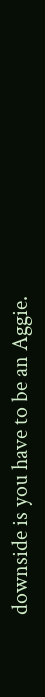downside is you have to be an Aggie.